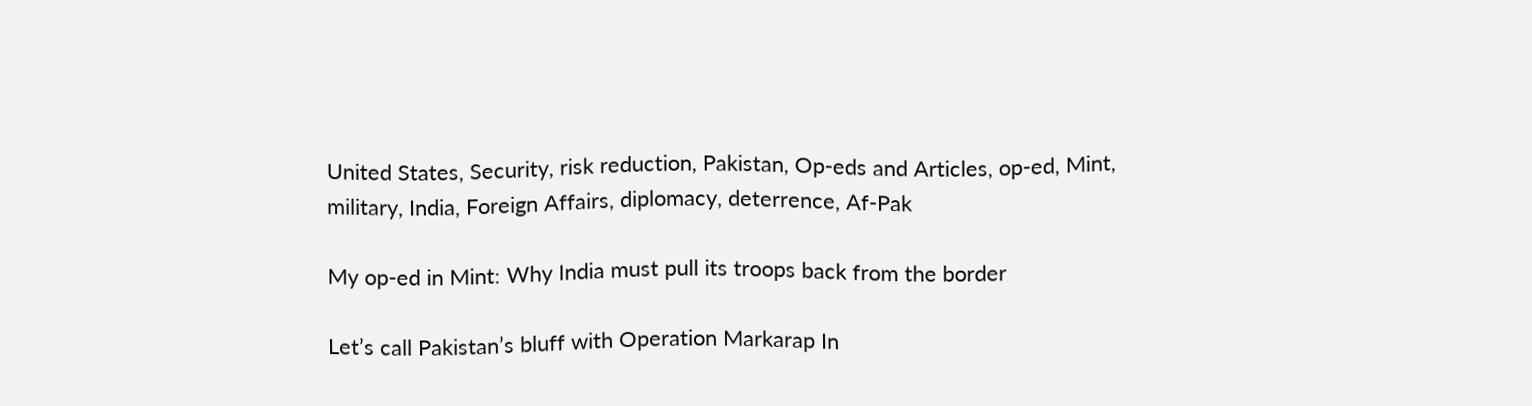United States, Security, risk reduction, Pakistan, Op-eds and Articles, op-ed, Mint, military, India, Foreign Affairs, diplomacy, deterrence, Af-Pak

My op-ed in Mint: Why India must pull its troops back from the border

Let’s call Pakistan’s bluff with Operation Markarap In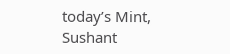today’s Mint, Sushant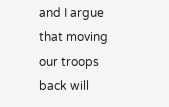and I argue that moving our troops back will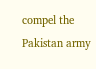compel the Pakistan army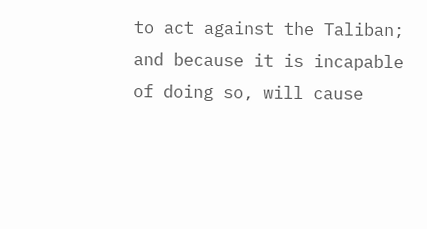to act against the Taliban; and because it is incapable of doing so, will cause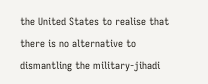the United States to realise that there is no alternative to dismantling the military-jihadi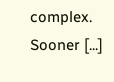complex. Sooner [...]